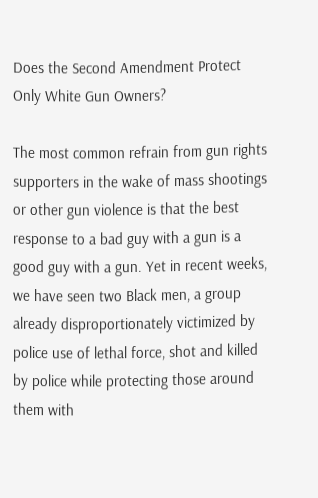Does the Second Amendment Protect Only White Gun Owners?

The most common refrain from gun rights supporters in the wake of mass shootings or other gun violence is that the best response to a bad guy with a gun is a good guy with a gun. Yet in recent weeks, we have seen two Black men, a group already disproportionately victimized by police use of lethal force, shot and killed by police while protecting those around them with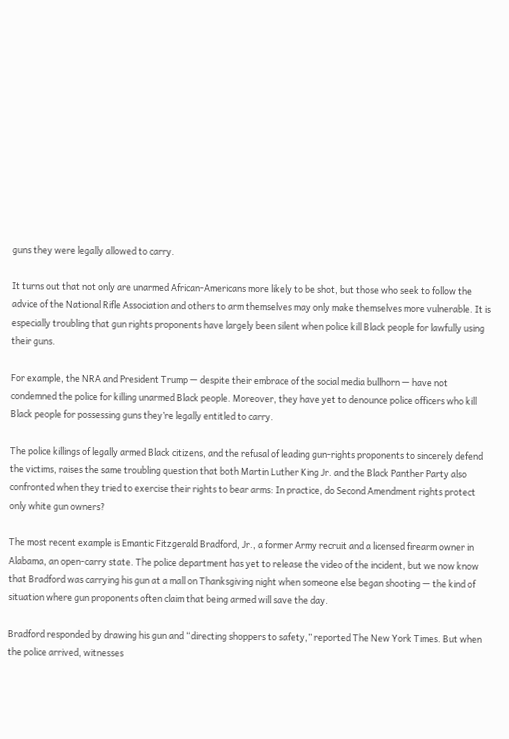guns they were legally allowed to carry.

It turns out that not only are unarmed African-Americans more likely to be shot, but those who seek to follow the advice of the National Rifle Association and others to arm themselves may only make themselves more vulnerable. It is especially troubling that gun rights proponents have largely been silent when police kill Black people for lawfully using their guns.

For example, the NRA and President Trump — despite their embrace of the social media bullhorn — have not condemned the police for killing unarmed Black people. Moreover, they have yet to denounce police officers who kill Black people for possessing guns they’re legally entitled to carry.

The police killings of legally armed Black citizens, and the refusal of leading gun-rights proponents to sincerely defend the victims, raises the same troubling question that both Martin Luther King Jr. and the Black Panther Party also confronted when they tried to exercise their rights to bear arms: In practice, do Second Amendment rights protect only white gun owners?

The most recent example is Emantic Fitzgerald Bradford, Jr., a former Army recruit and a licensed firearm owner in Alabama, an open-carry state. The police department has yet to release the video of the incident, but we now know that Bradford was carrying his gun at a mall on Thanksgiving night when someone else began shooting — the kind of situation where gun proponents often claim that being armed will save the day.

Bradford responded by drawing his gun and “directing shoppers to safety,” reported The New York Times. But when the police arrived, witnesses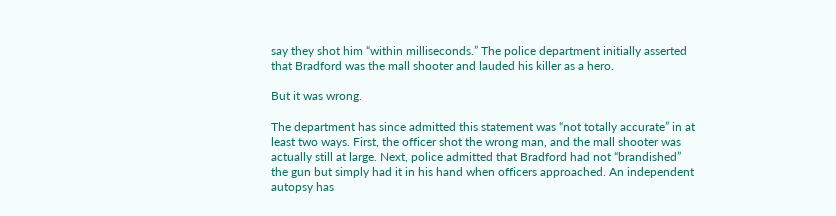say they shot him “within milliseconds.” The police department initially asserted that Bradford was the mall shooter and lauded his killer as a hero.

But it was wrong.

The department has since admitted this statement was “not totally accurate” in at least two ways. First, the officer shot the wrong man, and the mall shooter was actually still at large. Next, police admitted that Bradford had not “brandished” the gun but simply had it in his hand when officers approached. An independent autopsy has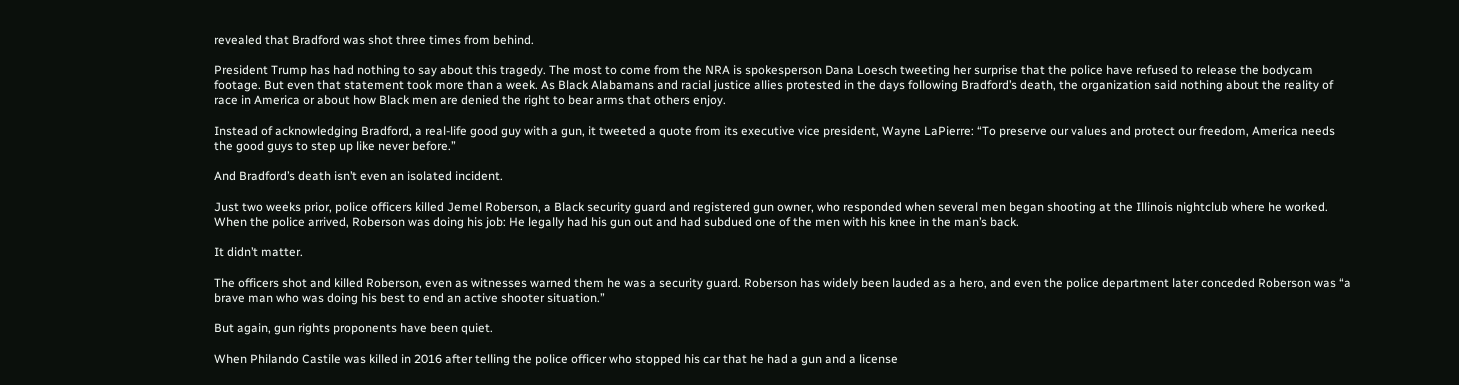revealed that Bradford was shot three times from behind.

President Trump has had nothing to say about this tragedy. The most to come from the NRA is spokesperson Dana Loesch tweeting her surprise that the police have refused to release the bodycam footage. But even that statement took more than a week. As Black Alabamans and racial justice allies protested in the days following Bradford’s death, the organization said nothing about the reality of race in America or about how Black men are denied the right to bear arms that others enjoy.

Instead of acknowledging Bradford, a real-life good guy with a gun, it tweeted a quote from its executive vice president, Wayne LaPierre: “To preserve our values and protect our freedom, America needs the good guys to step up like never before.”

And Bradford’s death isn’t even an isolated incident.

Just two weeks prior, police officers killed Jemel Roberson, a Black security guard and registered gun owner, who responded when several men began shooting at the Illinois nightclub where he worked. When the police arrived, Roberson was doing his job: He legally had his gun out and had subdued one of the men with his knee in the man’s back.

It didn’t matter.

The officers shot and killed Roberson, even as witnesses warned them he was a security guard. Roberson has widely been lauded as a hero, and even the police department later conceded Roberson was “a brave man who was doing his best to end an active shooter situation.”

But again, gun rights proponents have been quiet.

When Philando Castile was killed in 2016 after telling the police officer who stopped his car that he had a gun and a license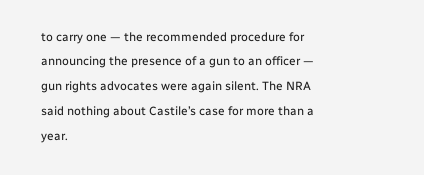to carry one — the recommended procedure for announcing the presence of a gun to an officer — gun rights advocates were again silent. The NRA said nothing about Castile’s case for more than a year.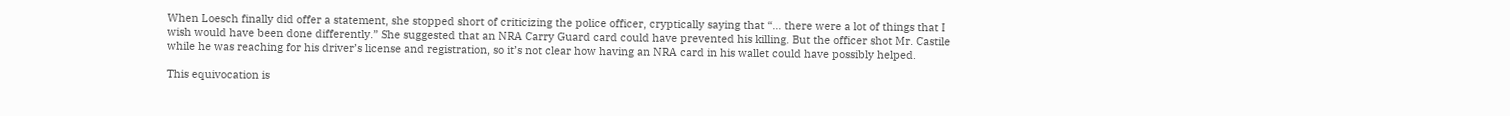When Loesch finally did offer a statement, she stopped short of criticizing the police officer, cryptically saying that “… there were a lot of things that I wish would have been done differently.” She suggested that an NRA Carry Guard card could have prevented his killing. But the officer shot Mr. Castile while he was reaching for his driver’s license and registration, so it’s not clear how having an NRA card in his wallet could have possibly helped.

This equivocation is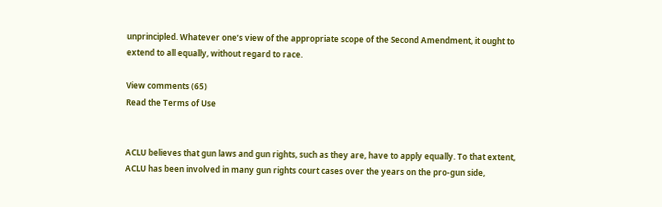unprincipled. Whatever one’s view of the appropriate scope of the Second Amendment, it ought to extend to all equally, without regard to race.

View comments (65)
Read the Terms of Use


ACLU believes that gun laws and gun rights, such as they are, have to apply equally. To that extent, ACLU has been involved in many gun rights court cases over the years on the pro-gun side,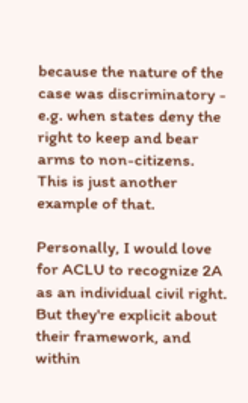because the nature of the case was discriminatory - e.g. when states deny the right to keep and bear arms to non-citizens. This is just another example of that.

Personally, I would love for ACLU to recognize 2A as an individual civil right. But they're explicit about their framework, and within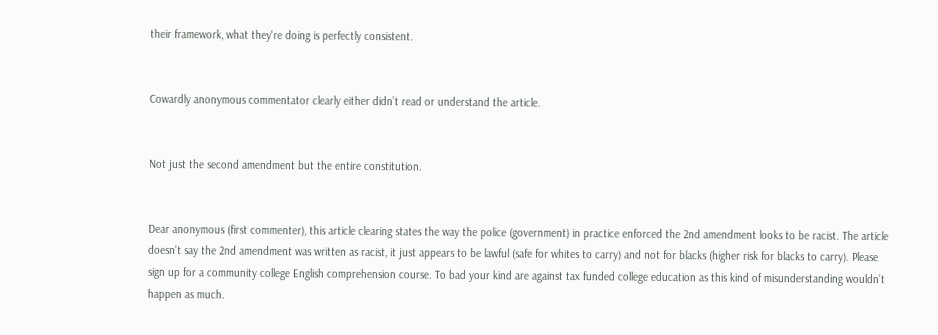their framework, what they're doing is perfectly consistent.


Cowardly anonymous commentator clearly either didn’t read or understand the article.


Not just the second amendment but the entire constitution.


Dear anonymous (first commenter), this article clearing states the way the police (government) in practice enforced the 2nd amendment looks to be racist. The article doesn’t say the 2nd amendment was written as racist, it just appears to be lawful (safe for whites to carry) and not for blacks (higher risk for blacks to carry). Please sign up for a community college English comprehension course. To bad your kind are against tax funded college education as this kind of misunderstanding wouldn’t happen as much.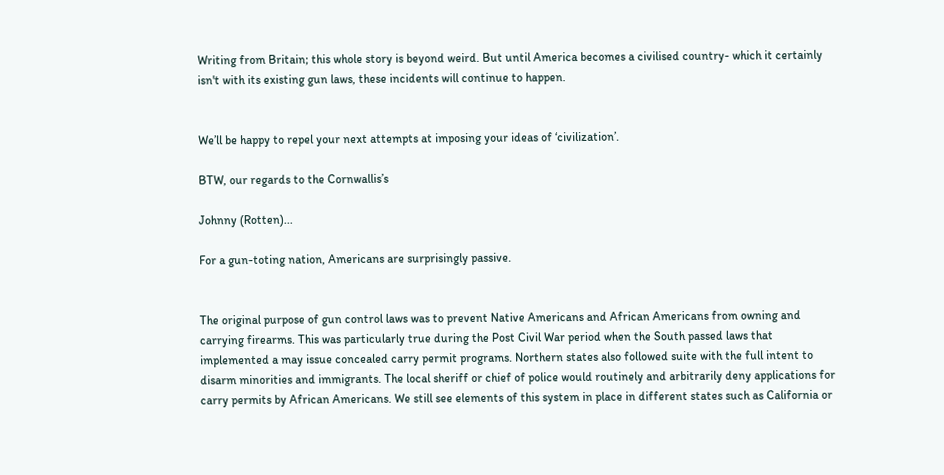Writing from Britain; this whole story is beyond weird. But until America becomes a civilised country- which it certainly isn't with its existing gun laws, these incidents will continue to happen.


We’ll be happy to repel your next attempts at imposing your ideas of ‘civilization’.

BTW, our regards to the Cornwallis’s

Johnny (Rotten)...

For a gun-toting nation, Americans are surprisingly passive.


The original purpose of gun control laws was to prevent Native Americans and African Americans from owning and carrying firearms. This was particularly true during the Post Civil War period when the South passed laws that implemented a may issue concealed carry permit programs. Northern states also followed suite with the full intent to disarm minorities and immigrants. The local sheriff or chief of police would routinely and arbitrarily deny applications for carry permits by African Americans. We still see elements of this system in place in different states such as California or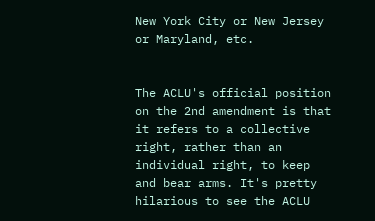New York City or New Jersey or Maryland, etc.


The ACLU's official position on the 2nd amendment is that it refers to a collective right, rather than an individual right, to keep and bear arms. It's pretty hilarious to see the ACLU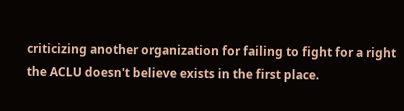criticizing another organization for failing to fight for a right the ACLU doesn't believe exists in the first place.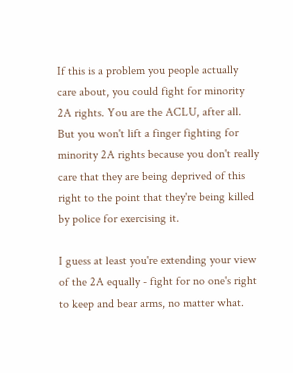If this is a problem you people actually care about, you could fight for minority 2A rights. You are the ACLU, after all. But you won't lift a finger fighting for minority 2A rights because you don't really care that they are being deprived of this right to the point that they're being killed by police for exercising it.

I guess at least you're extending your view of the 2A equally - fight for no one's right to keep and bear arms, no matter what.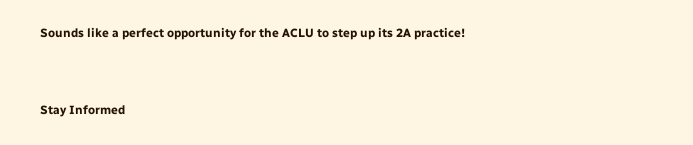Sounds like a perfect opportunity for the ACLU to step up its 2A practice!


Stay Informed